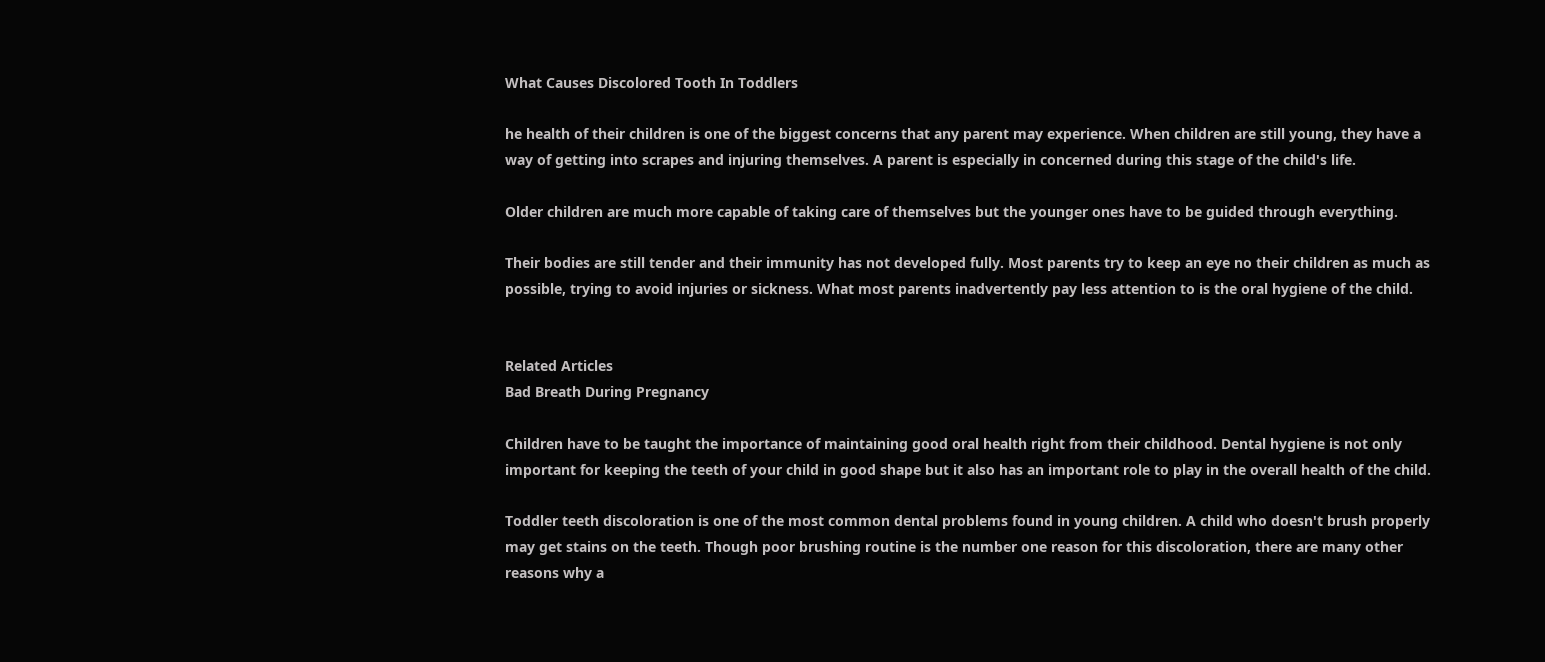What Causes Discolored Tooth In Toddlers

he health of their children is one of the biggest concerns that any parent may experience. When children are still young, they have a way of getting into scrapes and injuring themselves. A parent is especially in concerned during this stage of the child's life.

Older children are much more capable of taking care of themselves but the younger ones have to be guided through everything.

Their bodies are still tender and their immunity has not developed fully. Most parents try to keep an eye no their children as much as possible, trying to avoid injuries or sickness. What most parents inadvertently pay less attention to is the oral hygiene of the child.


Related Articles
Bad Breath During Pregnancy

Children have to be taught the importance of maintaining good oral health right from their childhood. Dental hygiene is not only important for keeping the teeth of your child in good shape but it also has an important role to play in the overall health of the child.

Toddler teeth discoloration is one of the most common dental problems found in young children. A child who doesn't brush properly may get stains on the teeth. Though poor brushing routine is the number one reason for this discoloration, there are many other reasons why a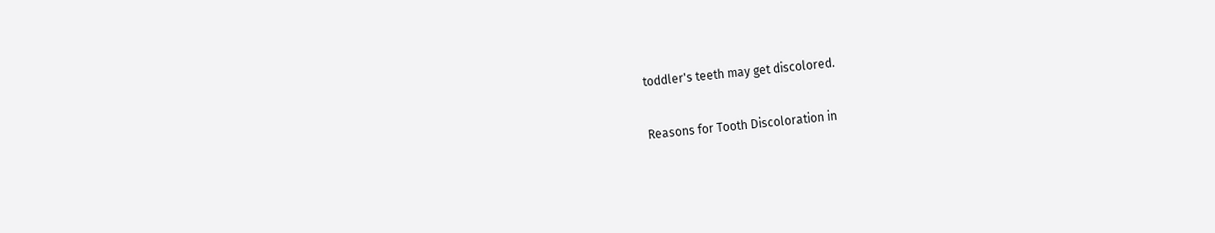toddler's teeth may get discolored.

Reasons for Tooth Discoloration in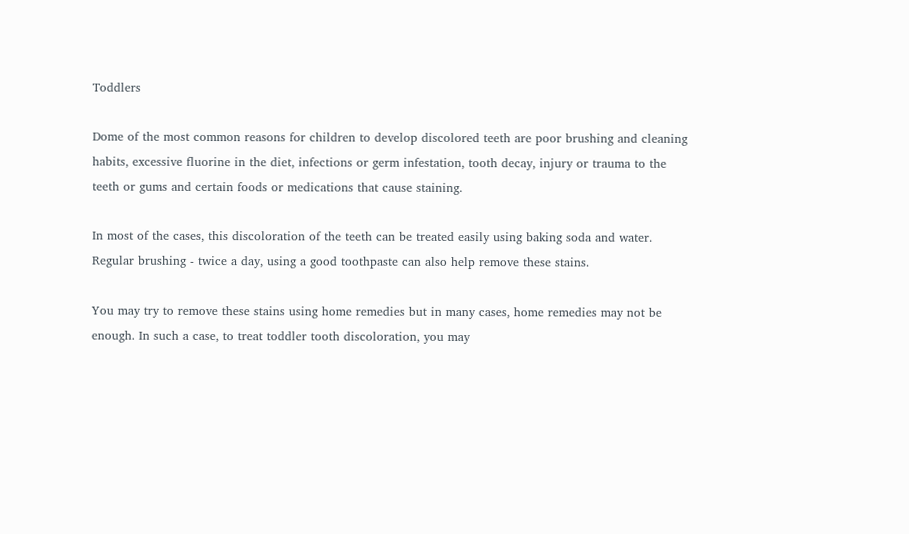Toddlers

Dome of the most common reasons for children to develop discolored teeth are poor brushing and cleaning habits, excessive fluorine in the diet, infections or germ infestation, tooth decay, injury or trauma to the teeth or gums and certain foods or medications that cause staining.

In most of the cases, this discoloration of the teeth can be treated easily using baking soda and water. Regular brushing - twice a day, using a good toothpaste can also help remove these stains.

You may try to remove these stains using home remedies but in many cases, home remedies may not be enough. In such a case, to treat toddler tooth discoloration, you may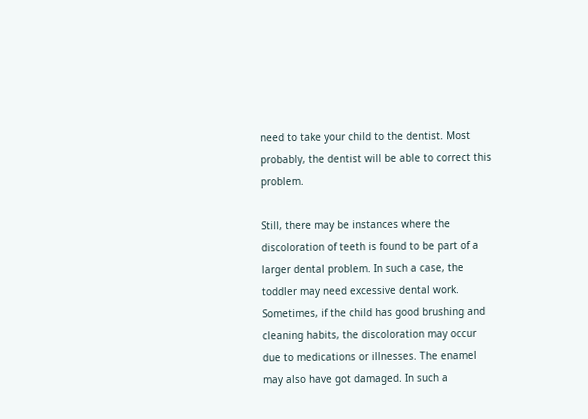need to take your child to the dentist. Most probably, the dentist will be able to correct this problem.

Still, there may be instances where the discoloration of teeth is found to be part of a larger dental problem. In such a case, the toddler may need excessive dental work. Sometimes, if the child has good brushing and cleaning habits, the discoloration may occur due to medications or illnesses. The enamel may also have got damaged. In such a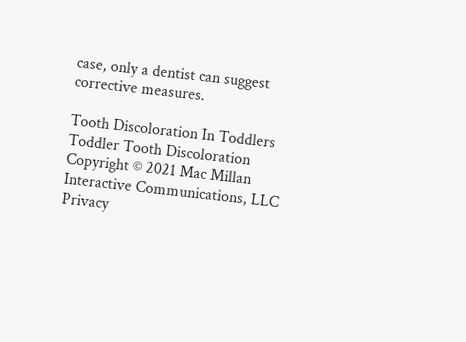case, only a dentist can suggest corrective measures.

Tooth Discoloration In Toddlers
Toddler Tooth Discoloration
Copyright © 2021 Mac Millan Interactive Communications, LLC Privacy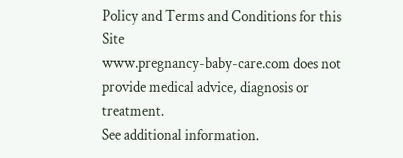Policy and Terms and Conditions for this Site
www.pregnancy-baby-care.com does not provide medical advice, diagnosis or treatment.
See additional information.